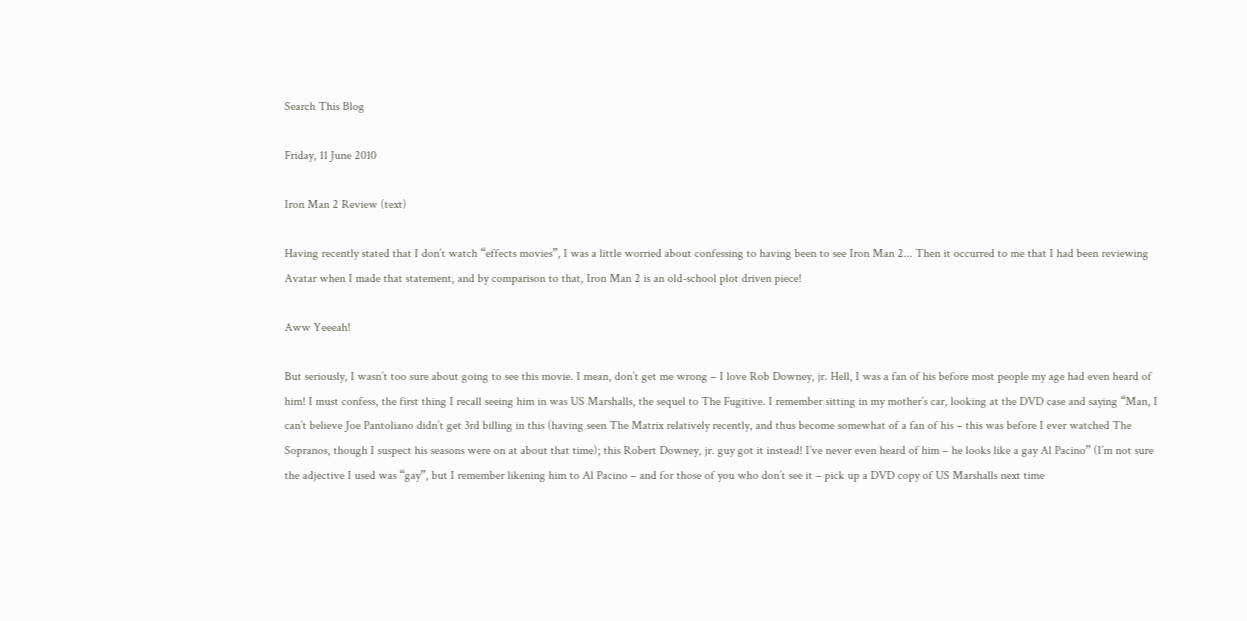Search This Blog

Friday, 11 June 2010

Iron Man 2 Review (text)

Having recently stated that I don’t watch “effects movies”, I was a little worried about confessing to having been to see Iron Man 2... Then it occurred to me that I had been reviewing Avatar when I made that statement, and by comparison to that, Iron Man 2 is an old-school plot driven piece!

Aww Yeeeah!

But seriously, I wasn’t too sure about going to see this movie. I mean, don’t get me wrong – I love Rob Downey, jr. Hell, I was a fan of his before most people my age had even heard of him! I must confess, the first thing I recall seeing him in was US Marshalls, the sequel to The Fugitive. I remember sitting in my mother’s car, looking at the DVD case and saying “Man, I can’t believe Joe Pantoliano didn’t get 3rd billing in this (having seen The Matrix relatively recently, and thus become somewhat of a fan of his – this was before I ever watched The Sopranos, though I suspect his seasons were on at about that time); this Robert Downey, jr. guy got it instead! I’ve never even heard of him – he looks like a gay Al Pacino” (I’m not sure the adjective I used was “gay”, but I remember likening him to Al Pacino – and for those of you who don’t see it – pick up a DVD copy of US Marshalls next time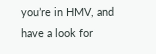you’re in HMV, and have a look for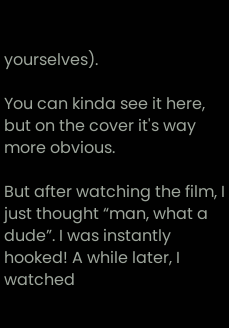yourselves).

You can kinda see it here, but on the cover it's way more obvious.

But after watching the film, I just thought “man, what a dude”. I was instantly hooked! A while later, I watched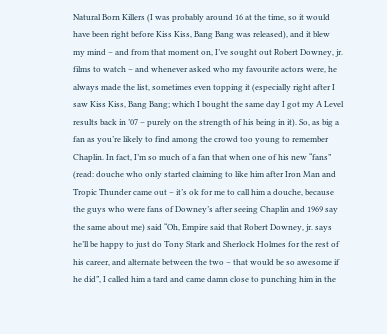Natural Born Killers (I was probably around 16 at the time, so it would have been right before Kiss Kiss, Bang Bang was released), and it blew my mind – and from that moment on, I’ve sought out Robert Downey, jr. films to watch – and whenever asked who my favourite actors were, he always made the list, sometimes even topping it (especially right after I saw Kiss Kiss, Bang Bang; which I bought the same day I got my A Level results back in ’07 – purely on the strength of his being in it). So, as big a fan as you’re likely to find among the crowd too young to remember Chaplin. In fact, I’m so much of a fan that when one of his new “fans” (read: douche who only started claiming to like him after Iron Man and Tropic Thunder came out – it’s ok for me to call him a douche, because the guys who were fans of Downey’s after seeing Chaplin and 1969 say the same about me) said “Oh, Empire said that Robert Downey, jr. says he’ll be happy to just do Tony Stark and Sherlock Holmes for the rest of his career, and alternate between the two – that would be so awesome if he did”, I called him a tard and came damn close to punching him in the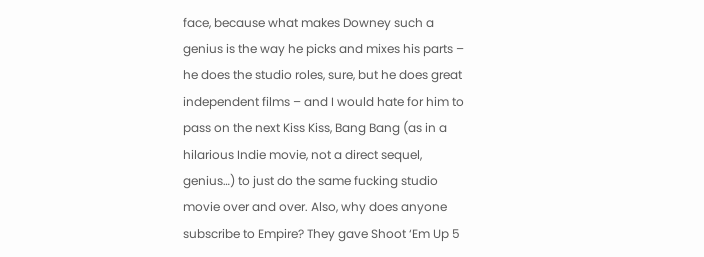face, because what makes Downey such a genius is the way he picks and mixes his parts – he does the studio roles, sure, but he does great independent films – and I would hate for him to pass on the next Kiss Kiss, Bang Bang (as in a hilarious Indie movie, not a direct sequel, genius…) to just do the same fucking studio movie over and over. Also, why does anyone subscribe to Empire? They gave Shoot ‘Em Up 5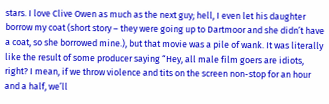stars. I love Clive Owen as much as the next guy; hell, I even let his daughter borrow my coat (short story – they were going up to Dartmoor and she didn’t have a coat, so she borrowed mine.), but that movie was a pile of wank. It was literally like the result of some producer saying “Hey, all male film goers are idiots, right? I mean, if we throw violence and tits on the screen non-stop for an hour and a half, we’ll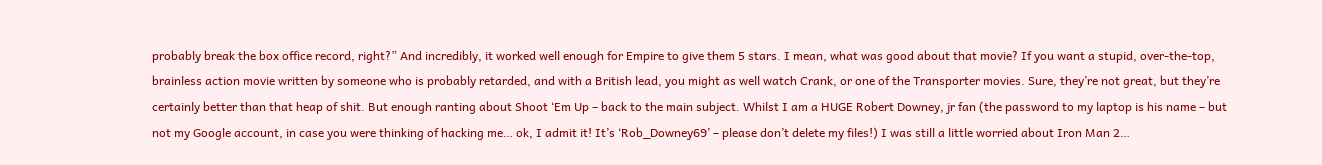probably break the box office record, right?” And incredibly, it worked well enough for Empire to give them 5 stars. I mean, what was good about that movie? If you want a stupid, over-the-top, brainless action movie written by someone who is probably retarded, and with a British lead, you might as well watch Crank, or one of the Transporter movies. Sure, they’re not great, but they’re certainly better than that heap of shit. But enough ranting about Shoot ‘Em Up – back to the main subject. Whilst I am a HUGE Robert Downey, jr fan (the password to my laptop is his name – but not my Google account, in case you were thinking of hacking me… ok, I admit it! It’s ‘Rob_Downey69’ – please don’t delete my files!) I was still a little worried about Iron Man 2…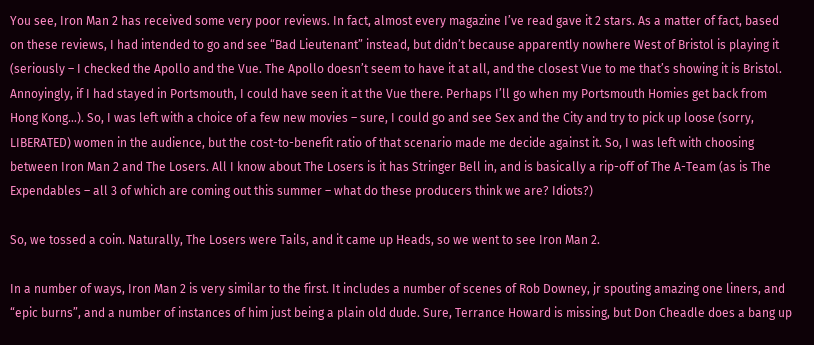You see, Iron Man 2 has received some very poor reviews. In fact, almost every magazine I’ve read gave it 2 stars. As a matter of fact, based on these reviews, I had intended to go and see “Bad Lieutenant” instead, but didn’t because apparently nowhere West of Bristol is playing it (seriously – I checked the Apollo and the Vue. The Apollo doesn’t seem to have it at all, and the closest Vue to me that’s showing it is Bristol. Annoyingly, if I had stayed in Portsmouth, I could have seen it at the Vue there. Perhaps I’ll go when my Portsmouth Homies get back from Hong Kong…). So, I was left with a choice of a few new movies – sure, I could go and see Sex and the City and try to pick up loose (sorry, LIBERATED) women in the audience, but the cost-to-benefit ratio of that scenario made me decide against it. So, I was left with choosing between Iron Man 2 and The Losers. All I know about The Losers is it has Stringer Bell in, and is basically a rip-off of The A-Team (as is The Expendables – all 3 of which are coming out this summer – what do these producers think we are? Idiots?)

So, we tossed a coin. Naturally, The Losers were Tails, and it came up Heads, so we went to see Iron Man 2.

In a number of ways, Iron Man 2 is very similar to the first. It includes a number of scenes of Rob Downey, jr spouting amazing one liners, and “epic burns”, and a number of instances of him just being a plain old dude. Sure, Terrance Howard is missing, but Don Cheadle does a bang up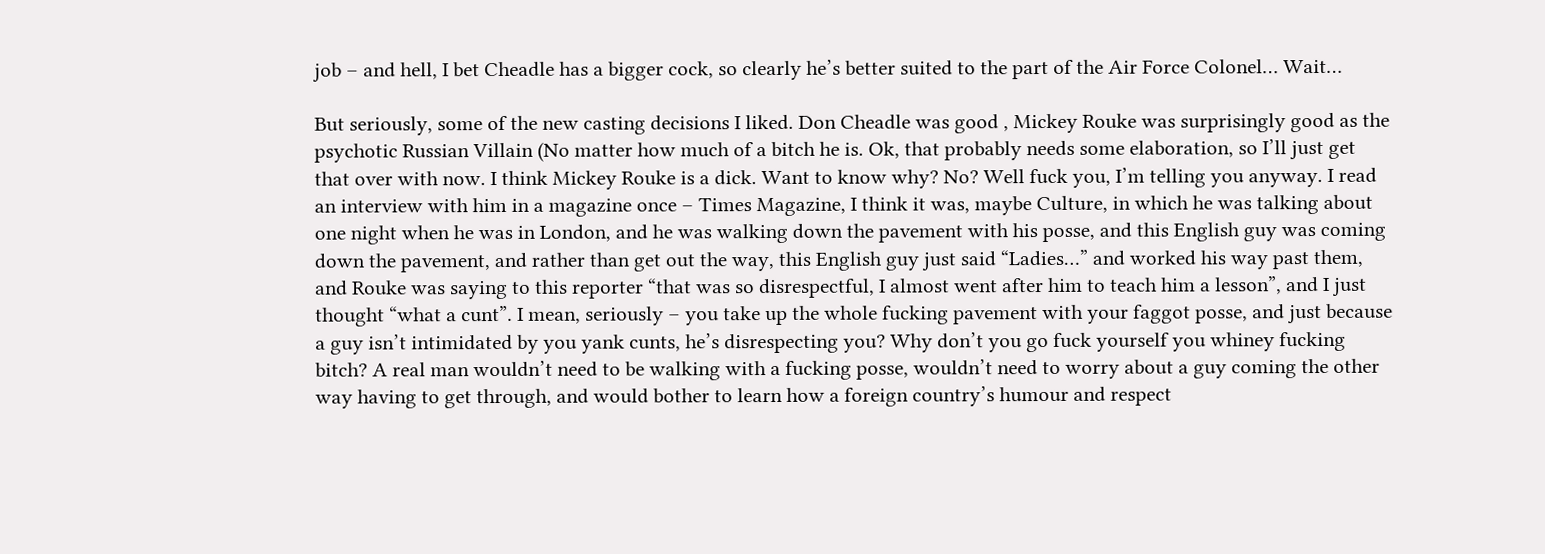job – and hell, I bet Cheadle has a bigger cock, so clearly he’s better suited to the part of the Air Force Colonel… Wait…

But seriously, some of the new casting decisions I liked. Don Cheadle was good , Mickey Rouke was surprisingly good as the psychotic Russian Villain (No matter how much of a bitch he is. Ok, that probably needs some elaboration, so I’ll just get that over with now. I think Mickey Rouke is a dick. Want to know why? No? Well fuck you, I’m telling you anyway. I read an interview with him in a magazine once – Times Magazine, I think it was, maybe Culture, in which he was talking about one night when he was in London, and he was walking down the pavement with his posse, and this English guy was coming down the pavement, and rather than get out the way, this English guy just said “Ladies…” and worked his way past them, and Rouke was saying to this reporter “that was so disrespectful, I almost went after him to teach him a lesson”, and I just thought “what a cunt”. I mean, seriously – you take up the whole fucking pavement with your faggot posse, and just because a guy isn’t intimidated by you yank cunts, he’s disrespecting you? Why don’t you go fuck yourself you whiney fucking bitch? A real man wouldn’t need to be walking with a fucking posse, wouldn’t need to worry about a guy coming the other way having to get through, and would bother to learn how a foreign country’s humour and respect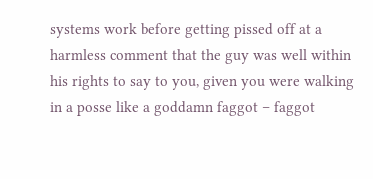systems work before getting pissed off at a harmless comment that the guy was well within his rights to say to you, given you were walking in a posse like a goddamn faggot – faggot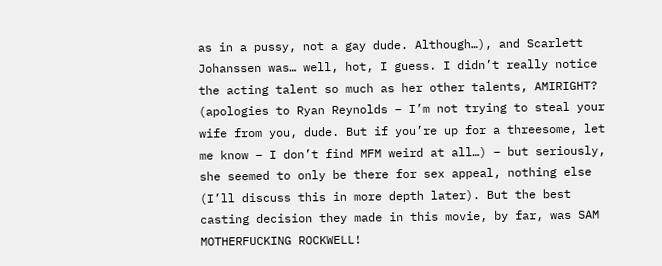as in a pussy, not a gay dude. Although…), and Scarlett Johanssen was… well, hot, I guess. I didn’t really notice the acting talent so much as her other talents, AMIRIGHT? (apologies to Ryan Reynolds – I’m not trying to steal your wife from you, dude. But if you’re up for a threesome, let me know – I don’t find MFM weird at all…) – but seriously, she seemed to only be there for sex appeal, nothing else (I’ll discuss this in more depth later). But the best casting decision they made in this movie, by far, was SAM MOTHERFUCKING ROCKWELL!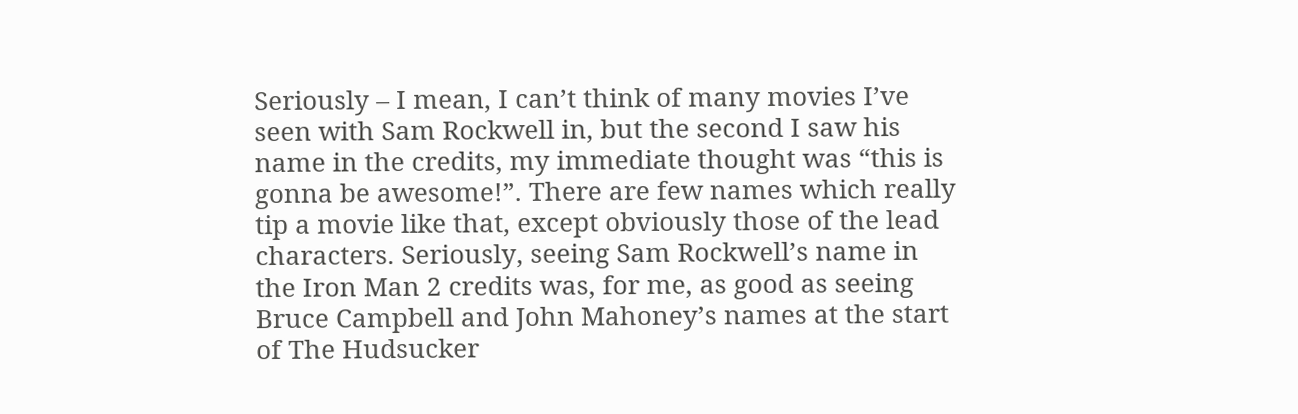Seriously – I mean, I can’t think of many movies I’ve seen with Sam Rockwell in, but the second I saw his name in the credits, my immediate thought was “this is gonna be awesome!”. There are few names which really tip a movie like that, except obviously those of the lead characters. Seriously, seeing Sam Rockwell’s name in the Iron Man 2 credits was, for me, as good as seeing Bruce Campbell and John Mahoney’s names at the start of The Hudsucker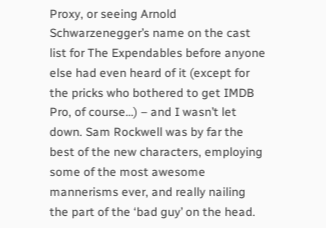Proxy, or seeing Arnold Schwarzenegger’s name on the cast list for The Expendables before anyone else had even heard of it (except for the pricks who bothered to get IMDB Pro, of course…) – and I wasn’t let down. Sam Rockwell was by far the best of the new characters, employing some of the most awesome mannerisms ever, and really nailing the part of the ‘bad guy’ on the head.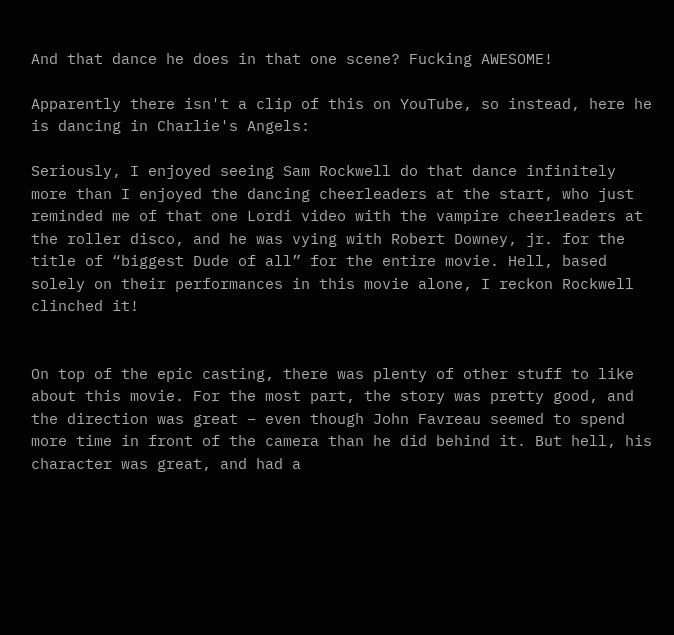And that dance he does in that one scene? Fucking AWESOME!

Apparently there isn't a clip of this on YouTube, so instead, here he is dancing in Charlie's Angels:

Seriously, I enjoyed seeing Sam Rockwell do that dance infinitely more than I enjoyed the dancing cheerleaders at the start, who just reminded me of that one Lordi video with the vampire cheerleaders at the roller disco, and he was vying with Robert Downey, jr. for the title of “biggest Dude of all” for the entire movie. Hell, based solely on their performances in this movie alone, I reckon Rockwell clinched it!


On top of the epic casting, there was plenty of other stuff to like about this movie. For the most part, the story was pretty good, and the direction was great – even though John Favreau seemed to spend more time in front of the camera than he did behind it. But hell, his character was great, and had a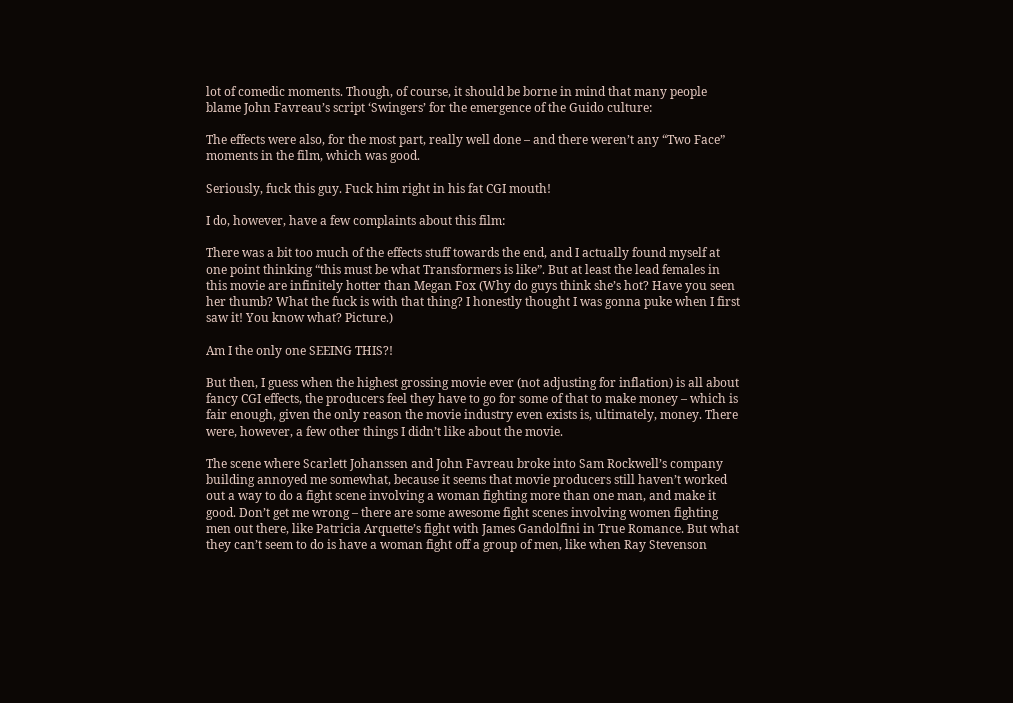lot of comedic moments. Though, of course, it should be borne in mind that many people blame John Favreau’s script ‘Swingers’ for the emergence of the Guido culture:

The effects were also, for the most part, really well done – and there weren’t any “Two Face” moments in the film, which was good.

Seriously, fuck this guy. Fuck him right in his fat CGI mouth!

I do, however, have a few complaints about this film:

There was a bit too much of the effects stuff towards the end, and I actually found myself at one point thinking “this must be what Transformers is like”. But at least the lead females in this movie are infinitely hotter than Megan Fox (Why do guys think she’s hot? Have you seen her thumb? What the fuck is with that thing? I honestly thought I was gonna puke when I first saw it! You know what? Picture.)

Am I the only one SEEING THIS?!

But then, I guess when the highest grossing movie ever (not adjusting for inflation) is all about fancy CGI effects, the producers feel they have to go for some of that to make money – which is fair enough, given the only reason the movie industry even exists is, ultimately, money. There were, however, a few other things I didn’t like about the movie.

The scene where Scarlett Johanssen and John Favreau broke into Sam Rockwell’s company building annoyed me somewhat, because it seems that movie producers still haven’t worked out a way to do a fight scene involving a woman fighting more than one man, and make it good. Don’t get me wrong – there are some awesome fight scenes involving women fighting men out there, like Patricia Arquette’s fight with James Gandolfini in True Romance. But what they can’t seem to do is have a woman fight off a group of men, like when Ray Stevenson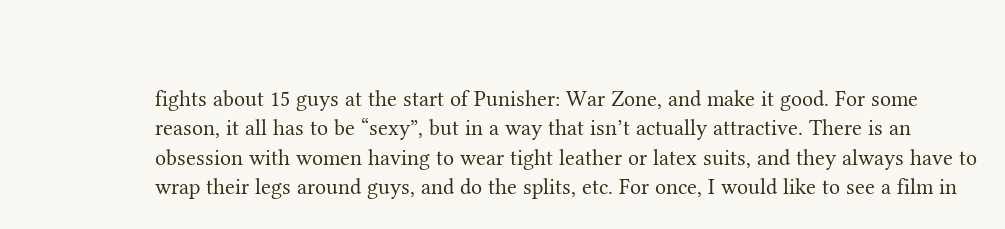fights about 15 guys at the start of Punisher: War Zone, and make it good. For some reason, it all has to be “sexy”, but in a way that isn’t actually attractive. There is an obsession with women having to wear tight leather or latex suits, and they always have to wrap their legs around guys, and do the splits, etc. For once, I would like to see a film in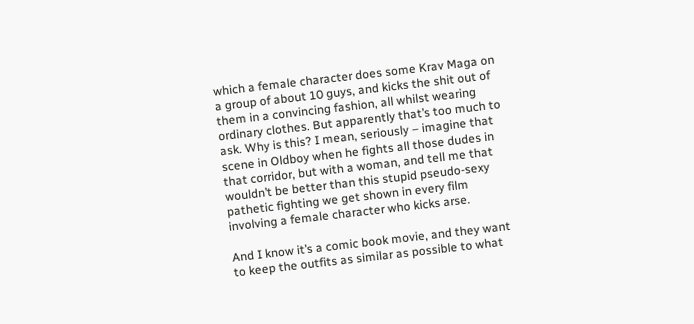which a female character does some Krav Maga on a group of about 10 guys, and kicks the shit out of them in a convincing fashion, all whilst wearing ordinary clothes. But apparently that’s too much to ask. Why is this? I mean, seriously – imagine that scene in Oldboy when he fights all those dudes in that corridor, but with a woman, and tell me that wouldn’t be better than this stupid pseudo-sexy pathetic fighting we get shown in every film involving a female character who kicks arse.

And I know it’s a comic book movie, and they want to keep the outfits as similar as possible to what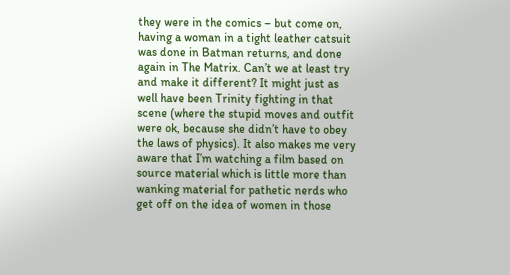they were in the comics – but come on, having a woman in a tight leather catsuit was done in Batman returns, and done again in The Matrix. Can’t we at least try and make it different? It might just as well have been Trinity fighting in that scene (where the stupid moves and outfit were ok, because she didn’t have to obey the laws of physics). It also makes me very aware that I’m watching a film based on source material which is little more than wanking material for pathetic nerds who get off on the idea of women in those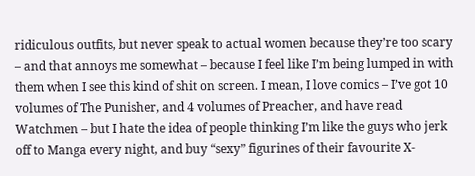ridiculous outfits, but never speak to actual women because they’re too scary – and that annoys me somewhat – because I feel like I’m being lumped in with them when I see this kind of shit on screen. I mean, I love comics – I’ve got 10 volumes of The Punisher, and 4 volumes of Preacher, and have read Watchmen – but I hate the idea of people thinking I’m like the guys who jerk off to Manga every night, and buy “sexy” figurines of their favourite X-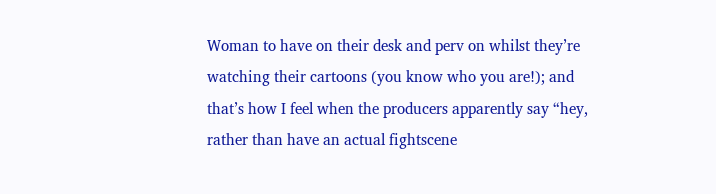Woman to have on their desk and perv on whilst they’re watching their cartoons (you know who you are!); and that’s how I feel when the producers apparently say “hey, rather than have an actual fightscene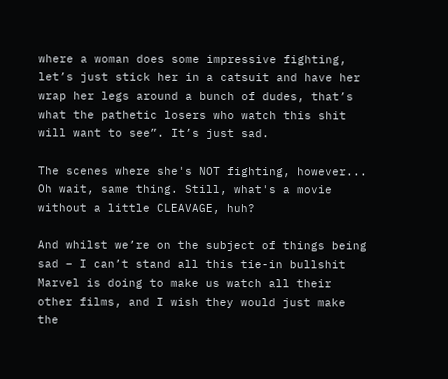where a woman does some impressive fighting, let’s just stick her in a catsuit and have her wrap her legs around a bunch of dudes, that’s what the pathetic losers who watch this shit will want to see”. It’s just sad.

The scenes where she's NOT fighting, however... Oh wait, same thing. Still, what's a movie without a little CLEAVAGE, huh?

And whilst we’re on the subject of things being sad – I can’t stand all this tie-in bullshit Marvel is doing to make us watch all their other films, and I wish they would just make the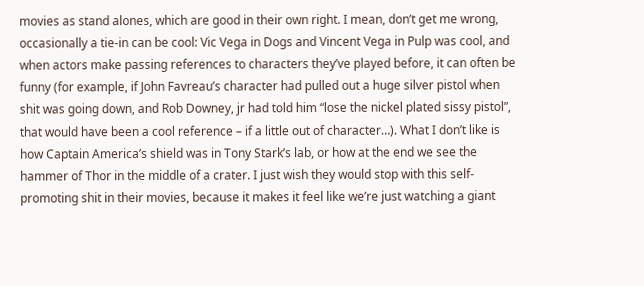movies as stand alones, which are good in their own right. I mean, don’t get me wrong, occasionally a tie-in can be cool: Vic Vega in Dogs and Vincent Vega in Pulp was cool, and when actors make passing references to characters they’ve played before, it can often be funny (for example, if John Favreau’s character had pulled out a huge silver pistol when shit was going down, and Rob Downey, jr had told him “lose the nickel plated sissy pistol”, that would have been a cool reference – if a little out of character…). What I don’t like is how Captain America’s shield was in Tony Stark’s lab, or how at the end we see the hammer of Thor in the middle of a crater. I just wish they would stop with this self-promoting shit in their movies, because it makes it feel like we’re just watching a giant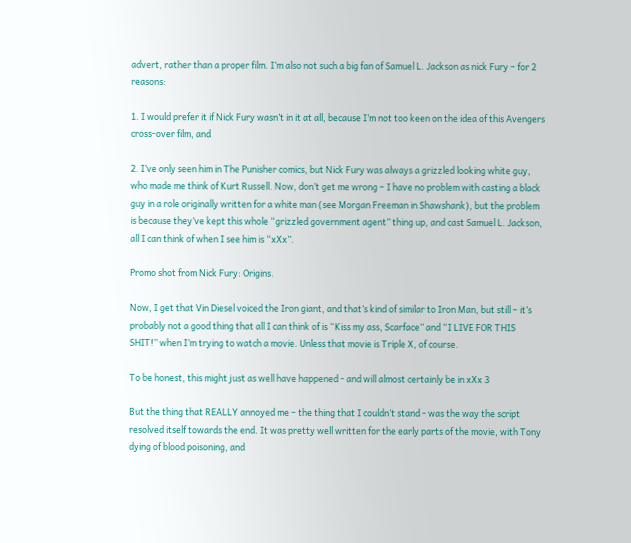advert, rather than a proper film. I’m also not such a big fan of Samuel L. Jackson as nick Fury – for 2 reasons:

1. I would prefer it if Nick Fury wasn’t in it at all, because I’m not too keen on the idea of this Avengers cross-over film, and

2. I’ve only seen him in The Punisher comics, but Nick Fury was always a grizzled looking white guy, who made me think of Kurt Russell. Now, don’t get me wrong – I have no problem with casting a black guy in a role originally written for a white man (see Morgan Freeman in Shawshank), but the problem is because they’ve kept this whole “grizzled government agent” thing up, and cast Samuel L. Jackson, all I can think of when I see him is “xXx”.

Promo shot from Nick Fury: Origins.

Now, I get that Vin Diesel voiced the Iron giant, and that’s kind of similar to Iron Man, but still – it’s probably not a good thing that all I can think of is “Kiss my ass, Scarface” and “I LIVE FOR THIS SHIT!” when I’m trying to watch a movie. Unless that movie is Triple X, of course.

To be honest, this might just as well have happened - and will almost certainly be in xXx 3

But the thing that REALLY annoyed me – the thing that I couldn’t stand - was the way the script resolved itself towards the end. It was pretty well written for the early parts of the movie, with Tony dying of blood poisoning, and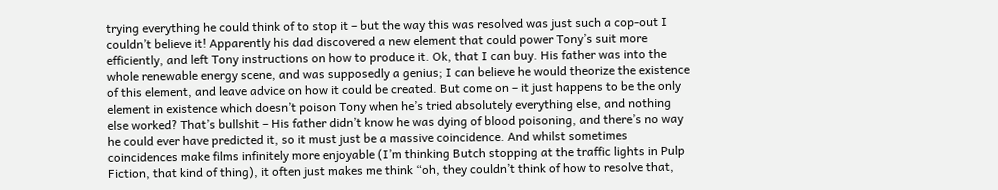trying everything he could think of to stop it – but the way this was resolved was just such a cop-out I couldn’t believe it! Apparently his dad discovered a new element that could power Tony’s suit more efficiently, and left Tony instructions on how to produce it. Ok, that I can buy. His father was into the whole renewable energy scene, and was supposedly a genius; I can believe he would theorize the existence of this element, and leave advice on how it could be created. But come on – it just happens to be the only element in existence which doesn’t poison Tony when he’s tried absolutely everything else, and nothing else worked? That’s bullshit – His father didn’t know he was dying of blood poisoning, and there’s no way he could ever have predicted it, so it must just be a massive coincidence. And whilst sometimes coincidences make films infinitely more enjoyable (I’m thinking Butch stopping at the traffic lights in Pulp Fiction, that kind of thing), it often just makes me think “oh, they couldn’t think of how to resolve that,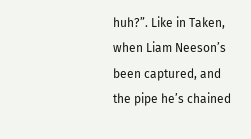huh?”. Like in Taken, when Liam Neeson’s been captured, and the pipe he’s chained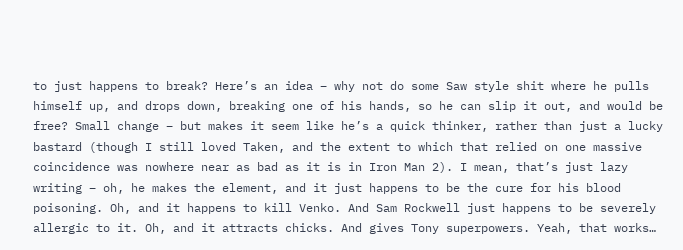to just happens to break? Here’s an idea – why not do some Saw style shit where he pulls himself up, and drops down, breaking one of his hands, so he can slip it out, and would be free? Small change – but makes it seem like he’s a quick thinker, rather than just a lucky bastard (though I still loved Taken, and the extent to which that relied on one massive coincidence was nowhere near as bad as it is in Iron Man 2). I mean, that’s just lazy writing – oh, he makes the element, and it just happens to be the cure for his blood poisoning. Oh, and it happens to kill Venko. And Sam Rockwell just happens to be severely allergic to it. Oh, and it attracts chicks. And gives Tony superpowers. Yeah, that works…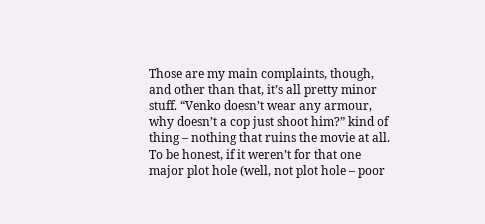Those are my main complaints, though, and other than that, it’s all pretty minor stuff. “Venko doesn’t wear any armour, why doesn’t a cop just shoot him?” kind of thing – nothing that ruins the movie at all. To be honest, if it weren’t for that one major plot hole (well, not plot hole – poor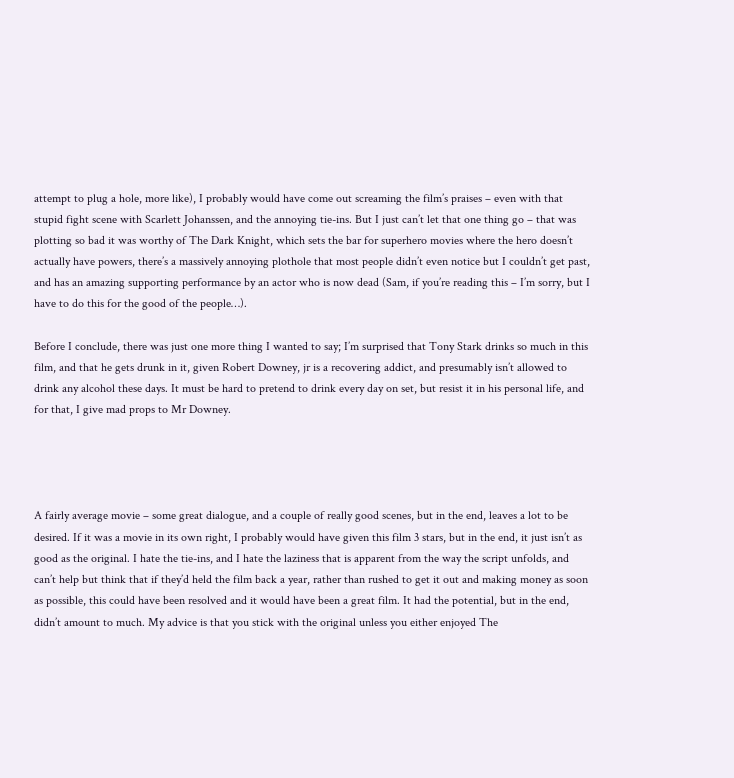attempt to plug a hole, more like), I probably would have come out screaming the film’s praises – even with that stupid fight scene with Scarlett Johanssen, and the annoying tie-ins. But I just can’t let that one thing go – that was plotting so bad it was worthy of The Dark Knight, which sets the bar for superhero movies where the hero doesn’t actually have powers, there’s a massively annoying plothole that most people didn’t even notice but I couldn’t get past, and has an amazing supporting performance by an actor who is now dead (Sam, if you’re reading this – I’m sorry, but I have to do this for the good of the people…).

Before I conclude, there was just one more thing I wanted to say; I’m surprised that Tony Stark drinks so much in this film, and that he gets drunk in it, given Robert Downey, jr is a recovering addict, and presumably isn’t allowed to drink any alcohol these days. It must be hard to pretend to drink every day on set, but resist it in his personal life, and for that, I give mad props to Mr Downey.




A fairly average movie – some great dialogue, and a couple of really good scenes, but in the end, leaves a lot to be desired. If it was a movie in its own right, I probably would have given this film 3 stars, but in the end, it just isn’t as good as the original. I hate the tie-ins, and I hate the laziness that is apparent from the way the script unfolds, and can’t help but think that if they’d held the film back a year, rather than rushed to get it out and making money as soon as possible, this could have been resolved and it would have been a great film. It had the potential, but in the end, didn’t amount to much. My advice is that you stick with the original unless you either enjoyed The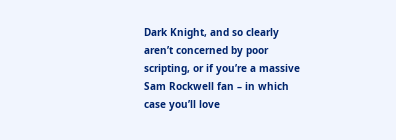Dark Knight, and so clearly aren’t concerned by poor scripting, or if you’re a massive Sam Rockwell fan – in which case you’ll love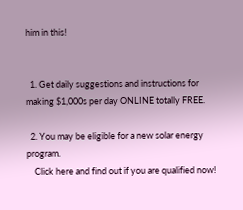him in this!


  1. Get daily suggestions and instructions for making $1,000s per day ONLINE totally FREE.

  2. You may be eligible for a new solar energy program.
    Click here and find out if you are qualified now!